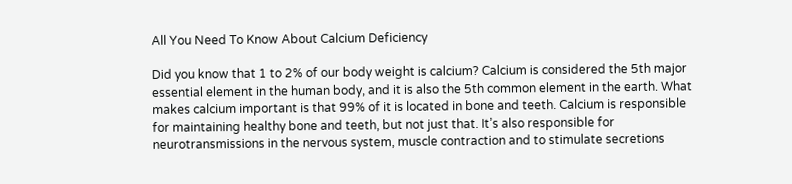All You Need To Know About Calcium Deficiency

Did you know that 1 to 2% of our body weight is calcium? Calcium is considered the 5th major essential element in the human body, and it is also the 5th common element in the earth. What makes calcium important is that 99% of it is located in bone and teeth. Calcium is responsible for maintaining healthy bone and teeth, but not just that. It’s also responsible for neurotransmissions in the nervous system, muscle contraction and to stimulate secretions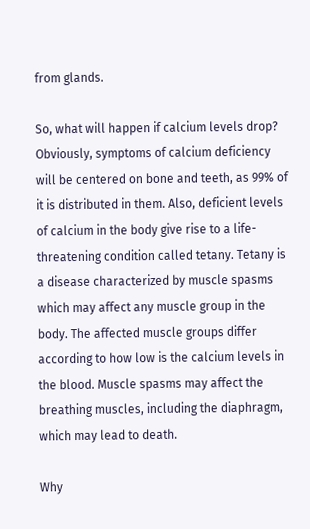from glands.

So, what will happen if calcium levels drop? Obviously, symptoms of calcium deficiency will be centered on bone and teeth, as 99% of it is distributed in them. Also, deficient levels of calcium in the body give rise to a life-threatening condition called tetany. Tetany is a disease characterized by muscle spasms which may affect any muscle group in the body. The affected muscle groups differ according to how low is the calcium levels in the blood. Muscle spasms may affect the breathing muscles, including the diaphragm, which may lead to death.

Why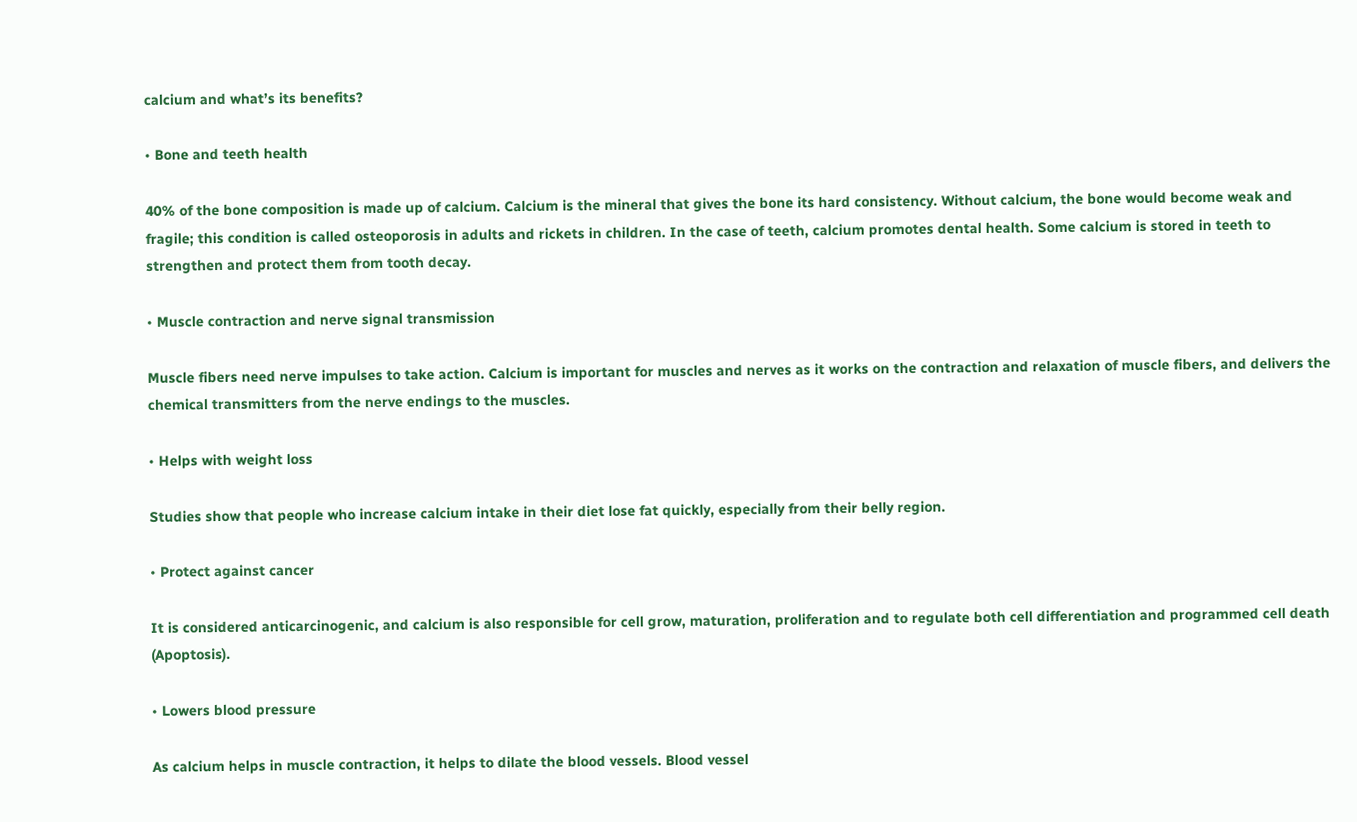calcium and what’s its benefits?

• Bone and teeth health

40% of the bone composition is made up of calcium. Calcium is the mineral that gives the bone its hard consistency. Without calcium, the bone would become weak and fragile; this condition is called osteoporosis in adults and rickets in children. In the case of teeth, calcium promotes dental health. Some calcium is stored in teeth to strengthen and protect them from tooth decay.

• Muscle contraction and nerve signal transmission

Muscle fibers need nerve impulses to take action. Calcium is important for muscles and nerves as it works on the contraction and relaxation of muscle fibers, and delivers the chemical transmitters from the nerve endings to the muscles.

• Helps with weight loss

Studies show that people who increase calcium intake in their diet lose fat quickly, especially from their belly region.

• Protect against cancer

It is considered anticarcinogenic, and calcium is also responsible for cell grow, maturation, proliferation and to regulate both cell differentiation and programmed cell death (Apoptosis).

• Lowers blood pressure

As calcium helps in muscle contraction, it helps to dilate the blood vessels. Blood vessel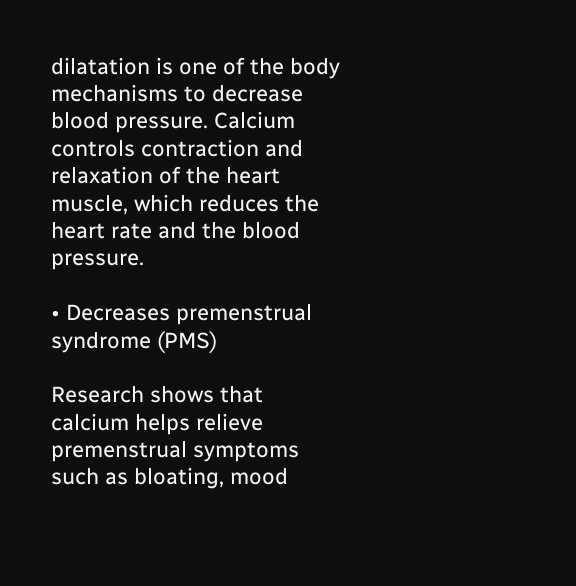dilatation is one of the body mechanisms to decrease blood pressure. Calcium controls contraction and relaxation of the heart muscle, which reduces the heart rate and the blood pressure.

• Decreases premenstrual syndrome (PMS)

Research shows that calcium helps relieve premenstrual symptoms such as bloating, mood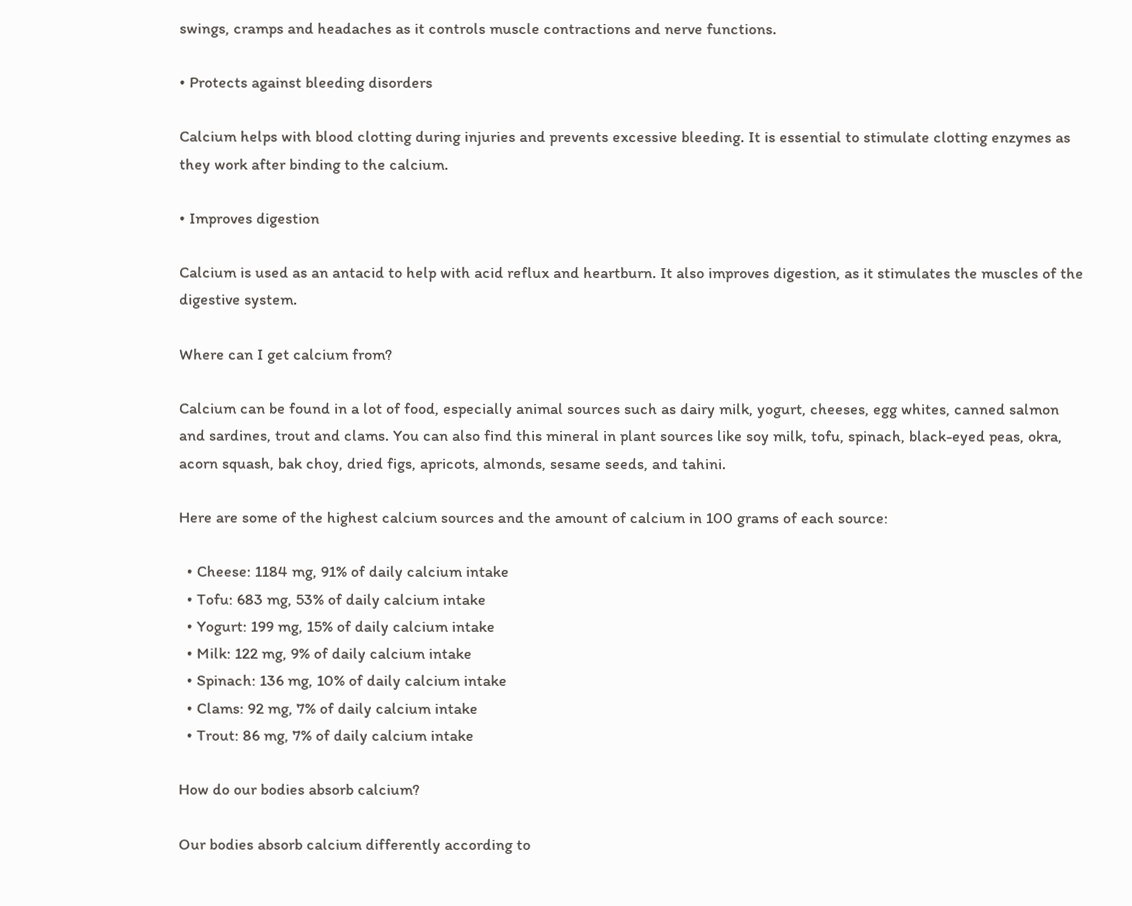swings, cramps and headaches as it controls muscle contractions and nerve functions.

• Protects against bleeding disorders

Calcium helps with blood clotting during injuries and prevents excessive bleeding. It is essential to stimulate clotting enzymes as they work after binding to the calcium.

• Improves digestion

Calcium is used as an antacid to help with acid reflux and heartburn. It also improves digestion, as it stimulates the muscles of the digestive system.

Where can I get calcium from?

Calcium can be found in a lot of food, especially animal sources such as dairy milk, yogurt, cheeses, egg whites, canned salmon and sardines, trout and clams. You can also find this mineral in plant sources like soy milk, tofu, spinach, black-eyed peas, okra, acorn squash, bak choy, dried figs, apricots, almonds, sesame seeds, and tahini.

Here are some of the highest calcium sources and the amount of calcium in 100 grams of each source:

  • Cheese: 1184 mg, 91% of daily calcium intake
  • Tofu: 683 mg, 53% of daily calcium intake
  • Yogurt: 199 mg, 15% of daily calcium intake
  • Milk: 122 mg, 9% of daily calcium intake
  • Spinach: 136 mg, 10% of daily calcium intake
  • Clams: 92 mg, 7% of daily calcium intake
  • Trout: 86 mg, 7% of daily calcium intake

How do our bodies absorb calcium?

Our bodies absorb calcium differently according to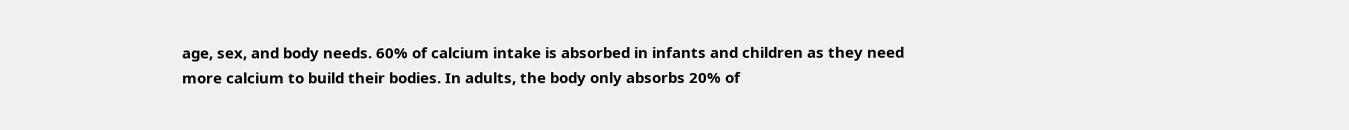age, sex, and body needs. 60% of calcium intake is absorbed in infants and children as they need more calcium to build their bodies. In adults, the body only absorbs 20% of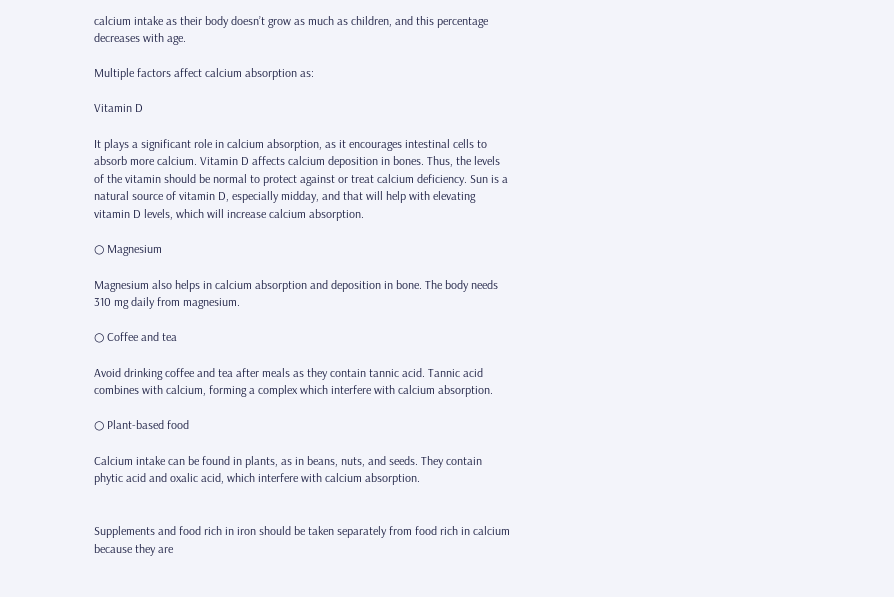calcium intake as their body doesn’t grow as much as children, and this percentage decreases with age.

Multiple factors affect calcium absorption as:

Vitamin D

It plays a significant role in calcium absorption, as it encourages intestinal cells to absorb more calcium. Vitamin D affects calcium deposition in bones. Thus, the levels of the vitamin should be normal to protect against or treat calcium deficiency. Sun is a natural source of vitamin D, especially midday, and that will help with elevating vitamin D levels, which will increase calcium absorption.

○ Magnesium

Magnesium also helps in calcium absorption and deposition in bone. The body needs 310 mg daily from magnesium.

○ Coffee and tea

Avoid drinking coffee and tea after meals as they contain tannic acid. Tannic acid combines with calcium, forming a complex which interfere with calcium absorption.

○ Plant-based food

Calcium intake can be found in plants, as in beans, nuts, and seeds. They contain phytic acid and oxalic acid, which interfere with calcium absorption.


Supplements and food rich in iron should be taken separately from food rich in calcium because they are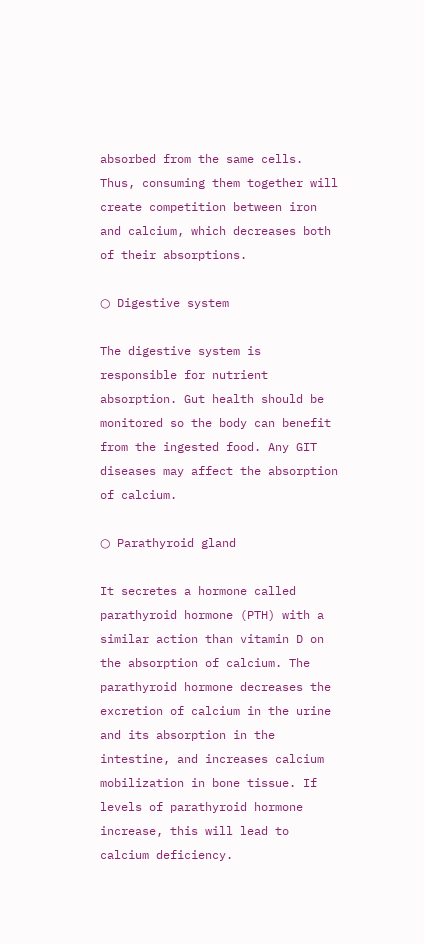absorbed from the same cells. Thus, consuming them together will create competition between iron and calcium, which decreases both of their absorptions.

○ Digestive system

The digestive system is responsible for nutrient absorption. Gut health should be monitored so the body can benefit from the ingested food. Any GIT diseases may affect the absorption of calcium.

○ Parathyroid gland

It secretes a hormone called parathyroid hormone (PTH) with a similar action than vitamin D on the absorption of calcium. The parathyroid hormone decreases the excretion of calcium in the urine and its absorption in the intestine, and increases calcium mobilization in bone tissue. If levels of parathyroid hormone increase, this will lead to calcium deficiency.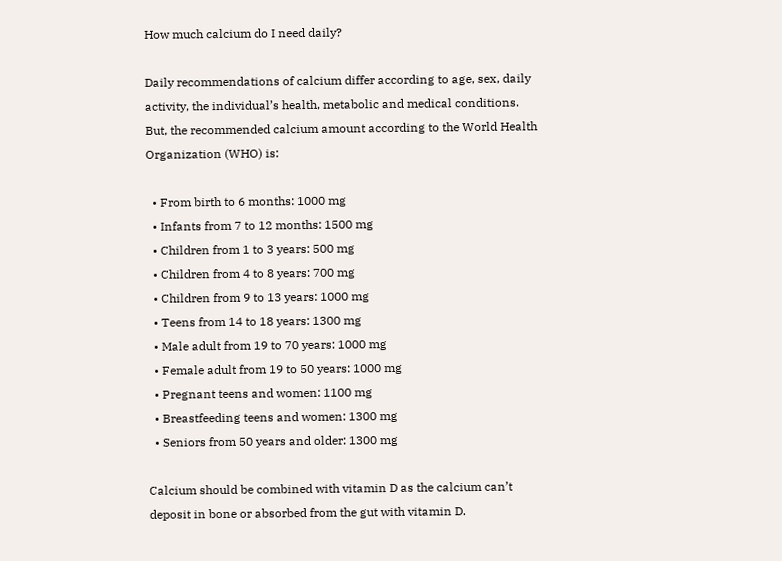How much calcium do I need daily?

Daily recommendations of calcium differ according to age, sex, daily activity, the individual’s health, metabolic and medical conditions. But, the recommended calcium amount according to the World Health Organization (WHO) is:

  • From birth to 6 months: 1000 mg
  • Infants from 7 to 12 months: 1500 mg
  • Children from 1 to 3 years: 500 mg
  • Children from 4 to 8 years: 700 mg
  • Children from 9 to 13 years: 1000 mg
  • Teens from 14 to 18 years: 1300 mg
  • Male adult from 19 to 70 years: 1000 mg
  • Female adult from 19 to 50 years: 1000 mg
  • Pregnant teens and women: 1100 mg
  • Breastfeeding teens and women: 1300 mg
  • Seniors from 50 years and older: 1300 mg

Calcium should be combined with vitamin D as the calcium can’t deposit in bone or absorbed from the gut with vitamin D.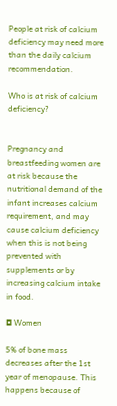People at risk of calcium deficiency may need more than the daily calcium recommendation.

Who is at risk of calcium deficiency?


Pregnancy and breastfeeding women are at risk because the nutritional demand of the infant increases calcium requirement, and may cause calcium deficiency when this is not being prevented with supplements or by increasing calcium intake in food.

◘ Women

5% of bone mass decreases after the 1st year of menopause. This happens because of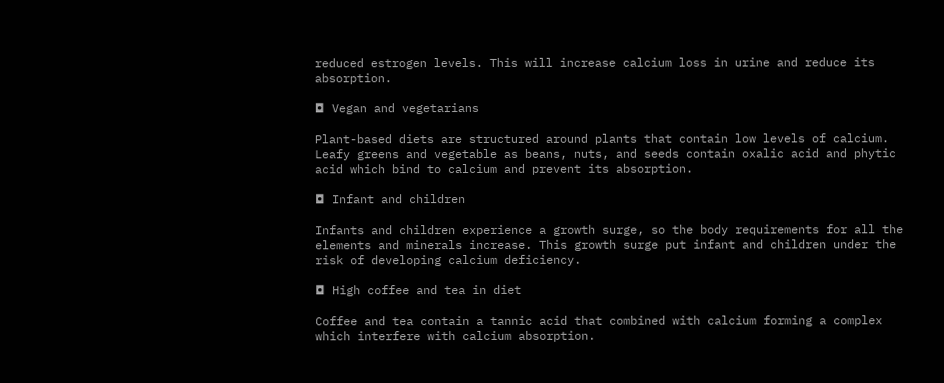reduced estrogen levels. This will increase calcium loss in urine and reduce its absorption.

◘ Vegan and vegetarians

Plant-based diets are structured around plants that contain low levels of calcium. Leafy greens and vegetable as beans, nuts, and seeds contain oxalic acid and phytic acid which bind to calcium and prevent its absorption.

◘ Infant and children

Infants and children experience a growth surge, so the body requirements for all the elements and minerals increase. This growth surge put infant and children under the risk of developing calcium deficiency.

◘ High coffee and tea in diet

Coffee and tea contain a tannic acid that combined with calcium forming a complex which interfere with calcium absorption.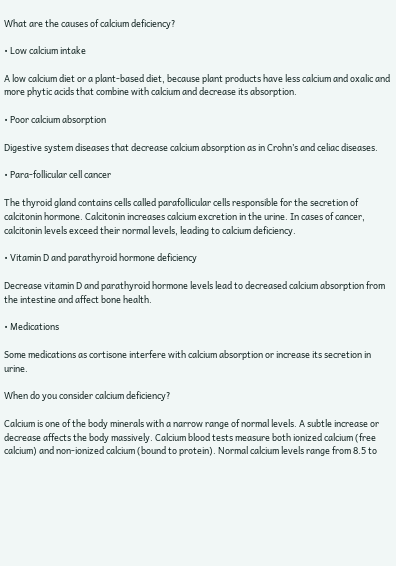What are the causes of calcium deficiency?

• Low calcium intake

A low calcium diet or a plant-based diet, because plant products have less calcium and oxalic and more phytic acids that combine with calcium and decrease its absorption.

• Poor calcium absorption

Digestive system diseases that decrease calcium absorption as in Crohn’s and celiac diseases.

• Para-follicular cell cancer

The thyroid gland contains cells called parafollicular cells responsible for the secretion of calcitonin hormone. Calcitonin increases calcium excretion in the urine. In cases of cancer, calcitonin levels exceed their normal levels, leading to calcium deficiency.

• Vitamin D and parathyroid hormone deficiency

Decrease vitamin D and parathyroid hormone levels lead to decreased calcium absorption from the intestine and affect bone health.

• Medications

Some medications as cortisone interfere with calcium absorption or increase its secretion in urine.

When do you consider calcium deficiency?

Calcium is one of the body minerals with a narrow range of normal levels. A subtle increase or decrease affects the body massively. Calcium blood tests measure both ionized calcium (free calcium) and non-ionized calcium (bound to protein). Normal calcium levels range from 8.5 to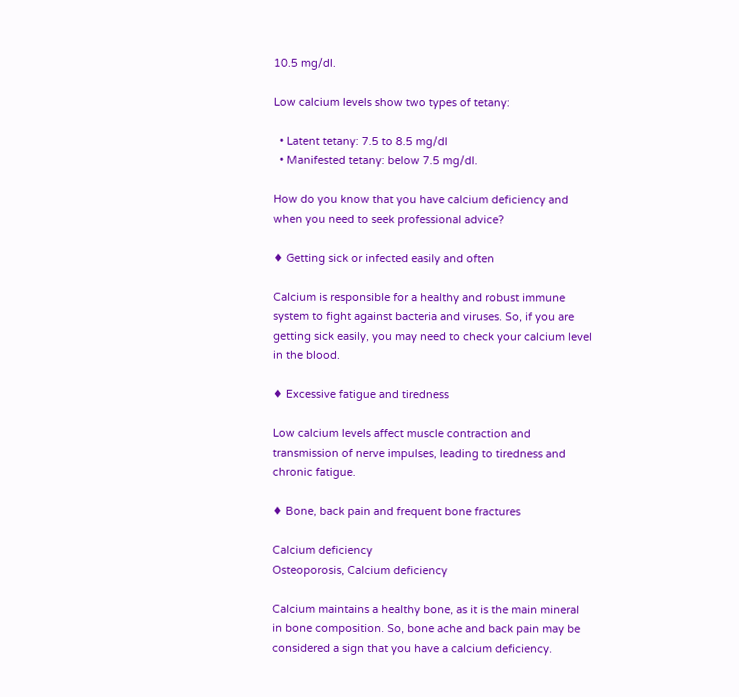10.5 mg/dl.

Low calcium levels show two types of tetany:

  • Latent tetany: 7.5 to 8.5 mg/dl
  • Manifested tetany: below 7.5 mg/dl.

How do you know that you have calcium deficiency and when you need to seek professional advice?

♦ Getting sick or infected easily and often

Calcium is responsible for a healthy and robust immune system to fight against bacteria and viruses. So, if you are getting sick easily, you may need to check your calcium level in the blood.

♦ Excessive fatigue and tiredness

Low calcium levels affect muscle contraction and transmission of nerve impulses, leading to tiredness and chronic fatigue.

♦ Bone, back pain and frequent bone fractures

Calcium deficiency
Osteoporosis, Calcium deficiency

Calcium maintains a healthy bone, as it is the main mineral in bone composition. So, bone ache and back pain may be considered a sign that you have a calcium deficiency.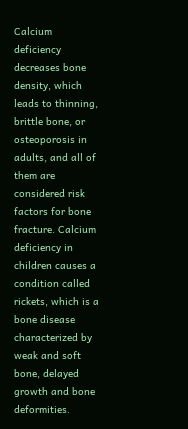Calcium deficiency decreases bone density, which leads to thinning, brittle bone, or osteoporosis in adults, and all of them are considered risk factors for bone fracture. Calcium deficiency in children causes a condition called rickets, which is a bone disease characterized by weak and soft bone, delayed growth and bone deformities.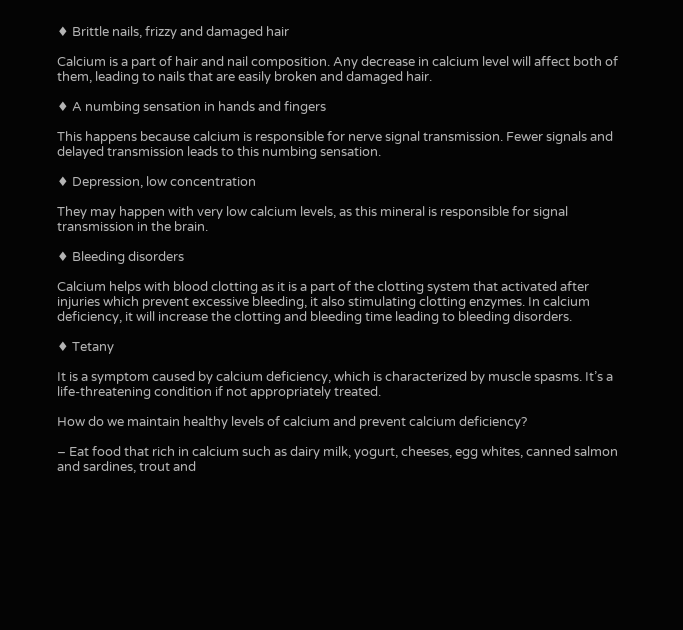♦ Brittle nails, frizzy and damaged hair

Calcium is a part of hair and nail composition. Any decrease in calcium level will affect both of them, leading to nails that are easily broken and damaged hair.

♦ A numbing sensation in hands and fingers

This happens because calcium is responsible for nerve signal transmission. Fewer signals and delayed transmission leads to this numbing sensation.

♦ Depression, low concentration

They may happen with very low calcium levels, as this mineral is responsible for signal transmission in the brain.

♦ Bleeding disorders

Calcium helps with blood clotting as it is a part of the clotting system that activated after injuries which prevent excessive bleeding, it also stimulating clotting enzymes. In calcium deficiency, it will increase the clotting and bleeding time leading to bleeding disorders.

♦ Tetany

It is a symptom caused by calcium deficiency, which is characterized by muscle spasms. It’s a life-threatening condition if not appropriately treated.

How do we maintain healthy levels of calcium and prevent calcium deficiency?

– Eat food that rich in calcium such as dairy milk, yogurt, cheeses, egg whites, canned salmon and sardines, trout and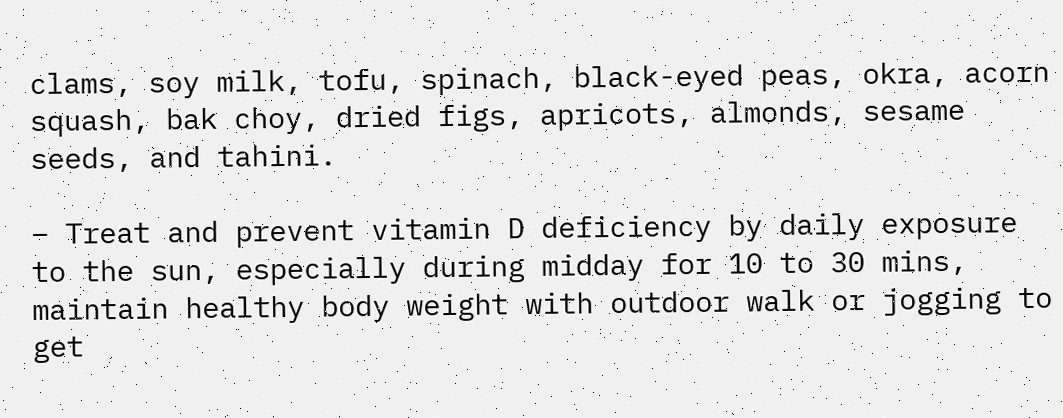clams, soy milk, tofu, spinach, black-eyed peas, okra, acorn squash, bak choy, dried figs, apricots, almonds, sesame seeds, and tahini.

– Treat and prevent vitamin D deficiency by daily exposure to the sun, especially during midday for 10 to 30 mins, maintain healthy body weight with outdoor walk or jogging to get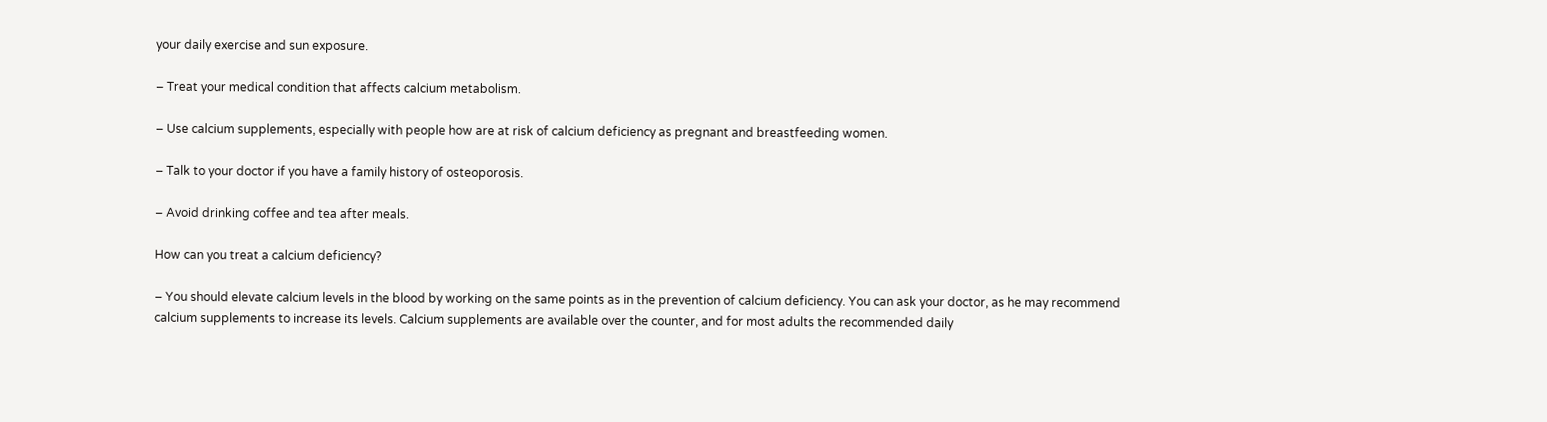your daily exercise and sun exposure.

– Treat your medical condition that affects calcium metabolism.

– Use calcium supplements, especially with people how are at risk of calcium deficiency as pregnant and breastfeeding women.

– Talk to your doctor if you have a family history of osteoporosis.

– Avoid drinking coffee and tea after meals.

How can you treat a calcium deficiency?

– You should elevate calcium levels in the blood by working on the same points as in the prevention of calcium deficiency. You can ask your doctor, as he may recommend calcium supplements to increase its levels. Calcium supplements are available over the counter, and for most adults the recommended daily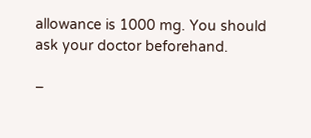allowance is 1000 mg. You should ask your doctor beforehand.

–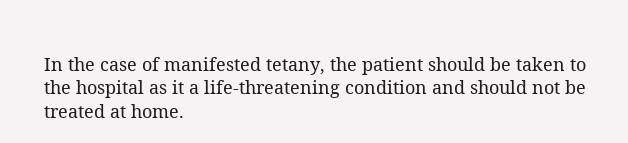In the case of manifested tetany, the patient should be taken to the hospital as it a life-threatening condition and should not be treated at home.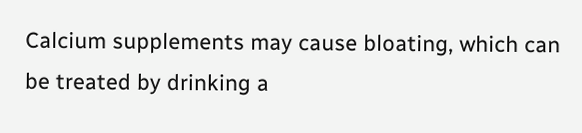Calcium supplements may cause bloating, which can be treated by drinking a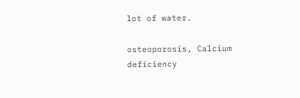lot of water.

osteoporosis, Calcium deficiency